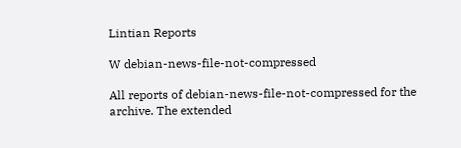Lintian Reports

W debian-news-file-not-compressed

All reports of debian-news-file-not-compressed for the archive. The extended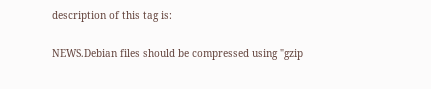description of this tag is:

NEWS.Debian files should be compressed using "gzip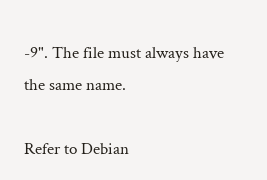-9". The file must always have the same name.

Refer to Debian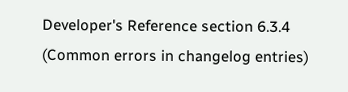Developer's Reference section 6.3.4 (Common errors in changelog entries)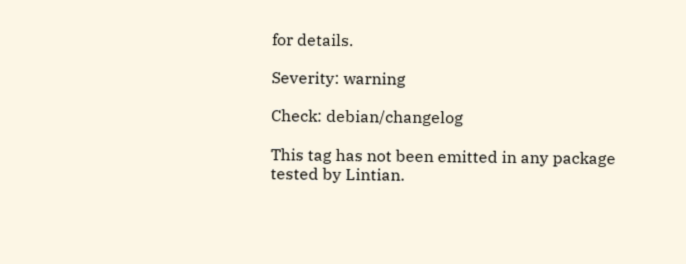for details.

Severity: warning

Check: debian/changelog

This tag has not been emitted in any package tested by Lintian.